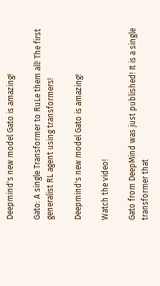Deepmind's new model Gato is amazing!

Gato: A single Transformer to RuLe them all! The first generalist RL agent using transformers!

Deepmind's new model Gato is amazing!

Watch the video!

Gato from DeepMind was just published! It is a single transformer that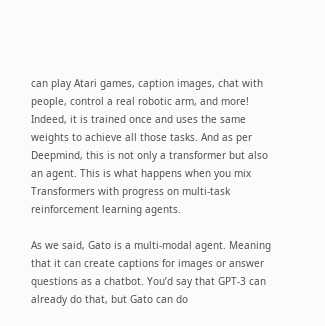can play Atari games, caption images, chat with people, control a real robotic arm, and more! Indeed, it is trained once and uses the same weights to achieve all those tasks. And as per Deepmind, this is not only a transformer but also an agent. This is what happens when you mix Transformers with progress on multi-task reinforcement learning agents.

As we said, Gato is a multi-modal agent. Meaning that it can create captions for images or answer questions as a chatbot. You’d say that GPT-3 can already do that, but Gato can do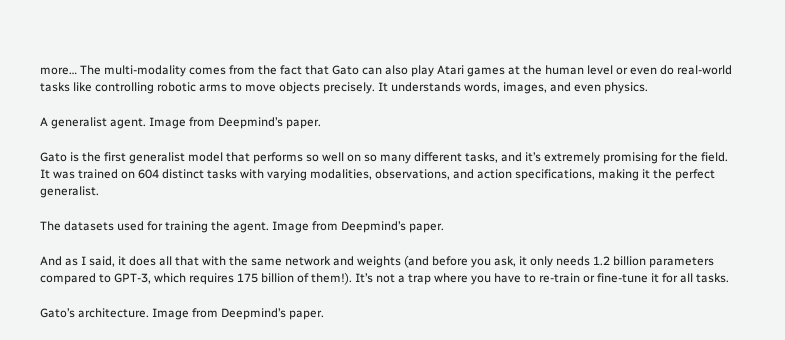more… The multi-modality comes from the fact that Gato can also play Atari games at the human level or even do real-world tasks like controlling robotic arms to move objects precisely. It understands words, images, and even physics.

A generalist agent. Image from Deepmind’s paper.

Gato is the first generalist model that performs so well on so many different tasks, and it’s extremely promising for the field. It was trained on 604 distinct tasks with varying modalities, observations, and action specifications, making it the perfect generalist.

The datasets used for training the agent. Image from Deepmind’s paper.

And as I said, it does all that with the same network and weights (and before you ask, it only needs 1.2 billion parameters compared to GPT-3, which requires 175 billion of them!). It’s not a trap where you have to re-train or fine-tune it for all tasks.

Gato’s architecture. Image from Deepmind’s paper.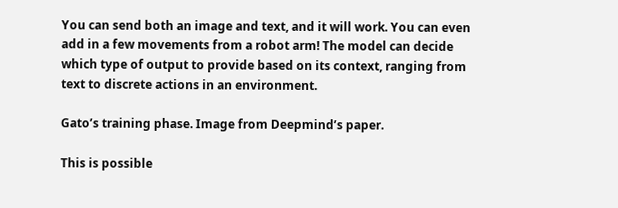You can send both an image and text, and it will work. You can even add in a few movements from a robot arm! The model can decide which type of output to provide based on its context, ranging from text to discrete actions in an environment.

Gato’s training phase. Image from Deepmind’s paper.

This is possible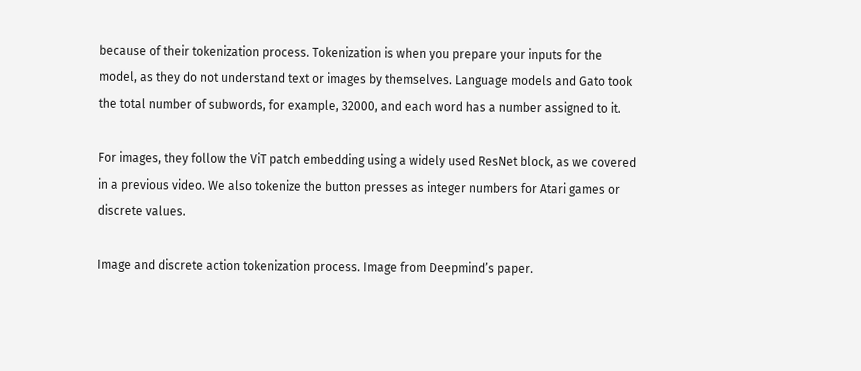because of their tokenization process. Tokenization is when you prepare your inputs for the model, as they do not understand text or images by themselves. Language models and Gato took the total number of subwords, for example, 32000, and each word has a number assigned to it.

For images, they follow the ViT patch embedding using a widely used ResNet block, as we covered in a previous video. We also tokenize the button presses as integer numbers for Atari games or discrete values.

Image and discrete action tokenization process. Image from Deepmind’s paper.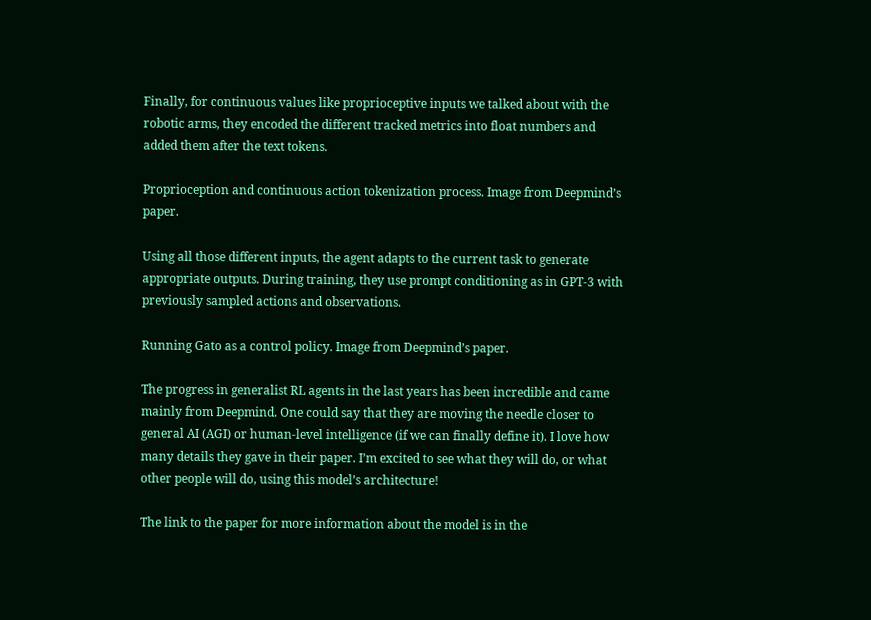Finally, for continuous values like proprioceptive inputs we talked about with the robotic arms, they encoded the different tracked metrics into float numbers and added them after the text tokens.

Proprioception and continuous action tokenization process. Image from Deepmind’s paper.

Using all those different inputs, the agent adapts to the current task to generate appropriate outputs. During training, they use prompt conditioning as in GPT-3 with previously sampled actions and observations.

Running Gato as a control policy. Image from Deepmind’s paper.

The progress in generalist RL agents in the last years has been incredible and came mainly from Deepmind. One could say that they are moving the needle closer to general AI (AGI) or human-level intelligence (if we can finally define it). I love how many details they gave in their paper. I’m excited to see what they will do, or what other people will do, using this model’s architecture!

The link to the paper for more information about the model is in the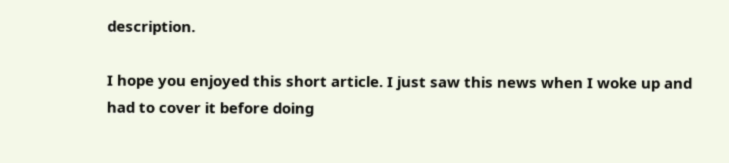description.

I hope you enjoyed this short article. I just saw this news when I woke up and had to cover it before doing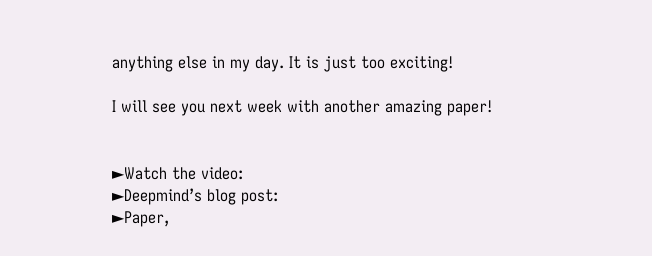anything else in my day. It is just too exciting!

I will see you next week with another amazing paper!


►Watch the video:
►Deepmind’s blog post:
►Paper,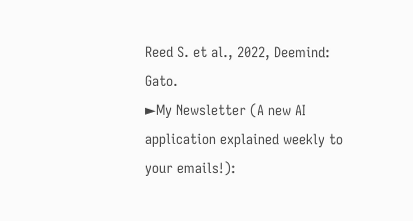Reed S. et al., 2022, Deemind: Gato.
►My Newsletter (A new AI application explained weekly to your emails!):